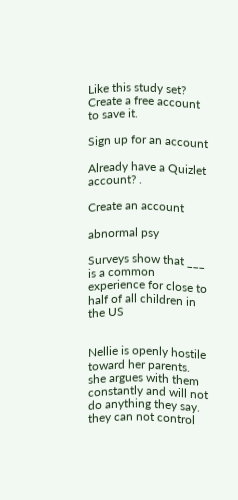Like this study set? Create a free account to save it.

Sign up for an account

Already have a Quizlet account? .

Create an account

abnormal psy

Surveys show that ___ is a common experience for close to half of all children in the US


Nellie is openly hostile toward her parents. she argues with them constantly and will not do anything they say. they can not control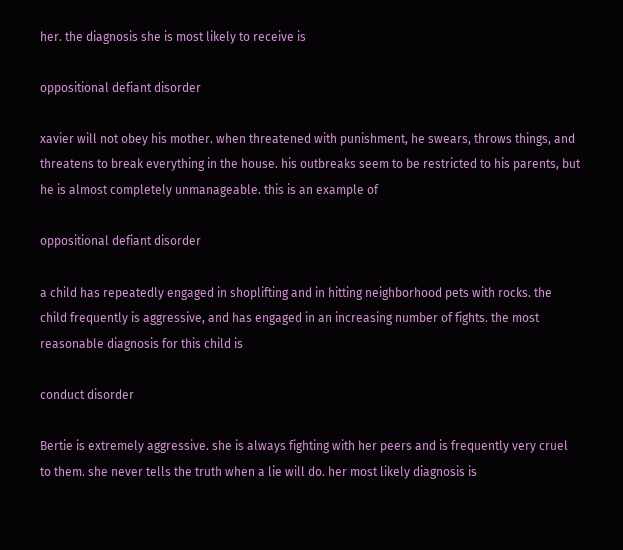her. the diagnosis she is most likely to receive is

oppositional defiant disorder

xavier will not obey his mother. when threatened with punishment, he swears, throws things, and threatens to break everything in the house. his outbreaks seem to be restricted to his parents, but he is almost completely unmanageable. this is an example of

oppositional defiant disorder

a child has repeatedly engaged in shoplifting and in hitting neighborhood pets with rocks. the child frequently is aggressive, and has engaged in an increasing number of fights. the most reasonable diagnosis for this child is

conduct disorder

Bertie is extremely aggressive. she is always fighting with her peers and is frequently very cruel to them. she never tells the truth when a lie will do. her most likely diagnosis is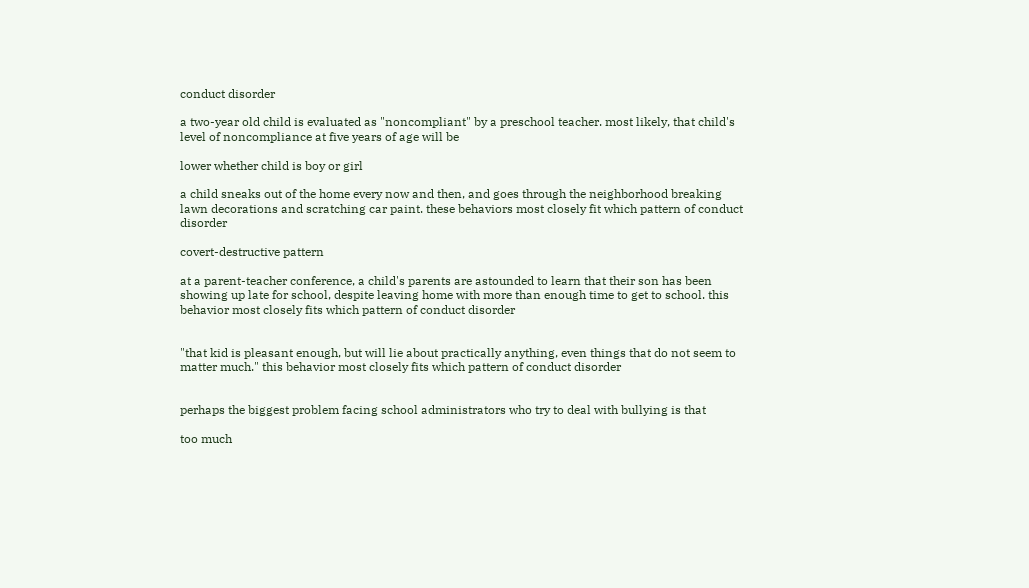conduct disorder

a two-year old child is evaluated as "noncompliant" by a preschool teacher. most likely, that child's level of noncompliance at five years of age will be

lower whether child is boy or girl

a child sneaks out of the home every now and then, and goes through the neighborhood breaking lawn decorations and scratching car paint. these behaviors most closely fit which pattern of conduct disorder

covert-destructive pattern

at a parent-teacher conference, a child's parents are astounded to learn that their son has been showing up late for school, despite leaving home with more than enough time to get to school. this behavior most closely fits which pattern of conduct disorder


"that kid is pleasant enough, but will lie about practically anything, even things that do not seem to matter much." this behavior most closely fits which pattern of conduct disorder


perhaps the biggest problem facing school administrators who try to deal with bullying is that

too much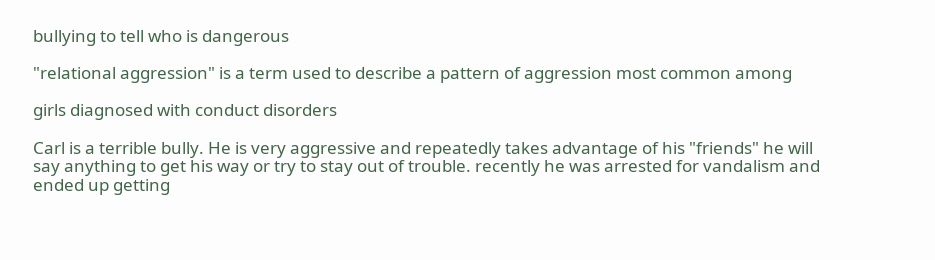bullying to tell who is dangerous

"relational aggression" is a term used to describe a pattern of aggression most common among

girls diagnosed with conduct disorders

Carl is a terrible bully. He is very aggressive and repeatedly takes advantage of his "friends" he will say anything to get his way or try to stay out of trouble. recently he was arrested for vandalism and ended up getting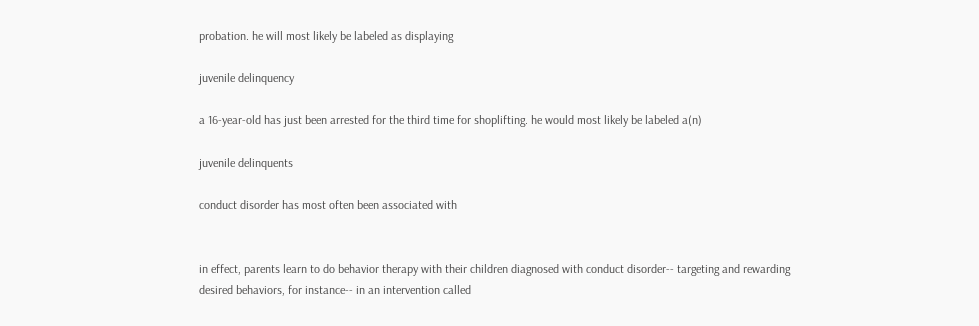probation. he will most likely be labeled as displaying

juvenile delinquency

a 16-year-old has just been arrested for the third time for shoplifting. he would most likely be labeled a(n)

juvenile delinquents

conduct disorder has most often been associated with


in effect, parents learn to do behavior therapy with their children diagnosed with conduct disorder-- targeting and rewarding desired behaviors, for instance-- in an intervention called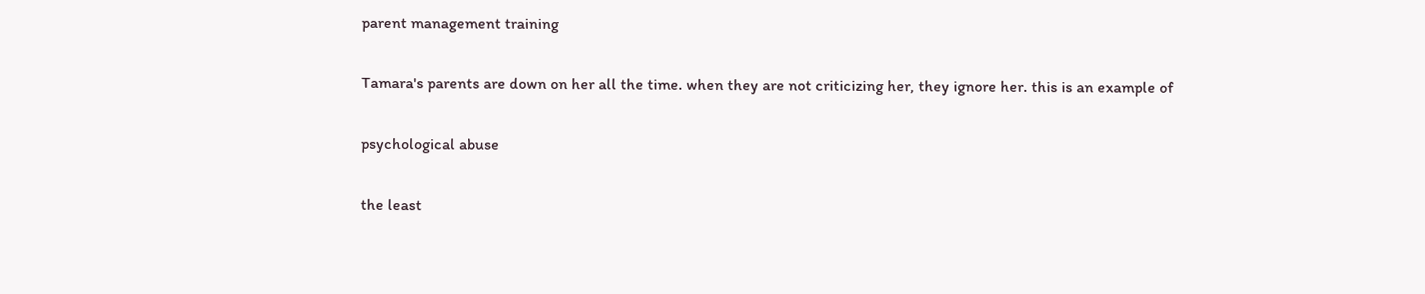parent management training

Tamara's parents are down on her all the time. when they are not criticizing her, they ignore her. this is an example of

psychological abuse

the least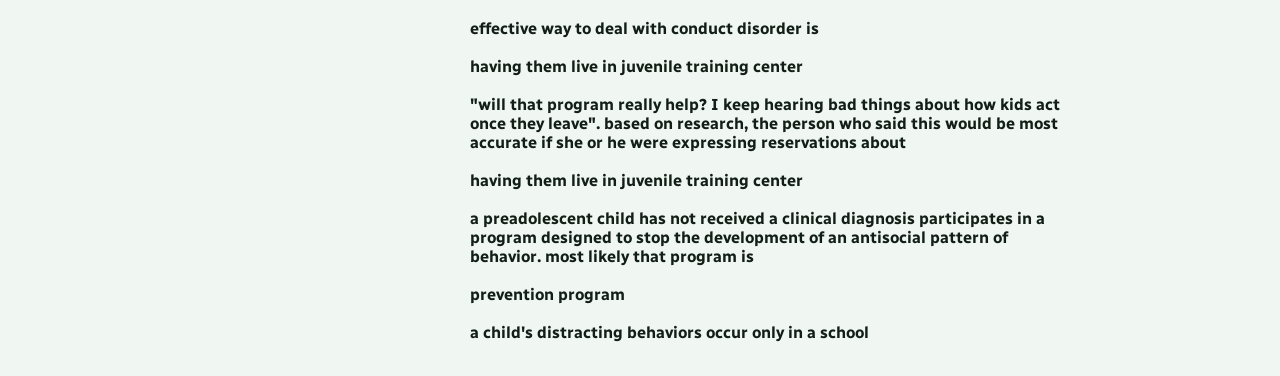effective way to deal with conduct disorder is

having them live in juvenile training center

"will that program really help? I keep hearing bad things about how kids act once they leave". based on research, the person who said this would be most accurate if she or he were expressing reservations about

having them live in juvenile training center

a preadolescent child has not received a clinical diagnosis participates in a program designed to stop the development of an antisocial pattern of behavior. most likely that program is

prevention program

a child's distracting behaviors occur only in a school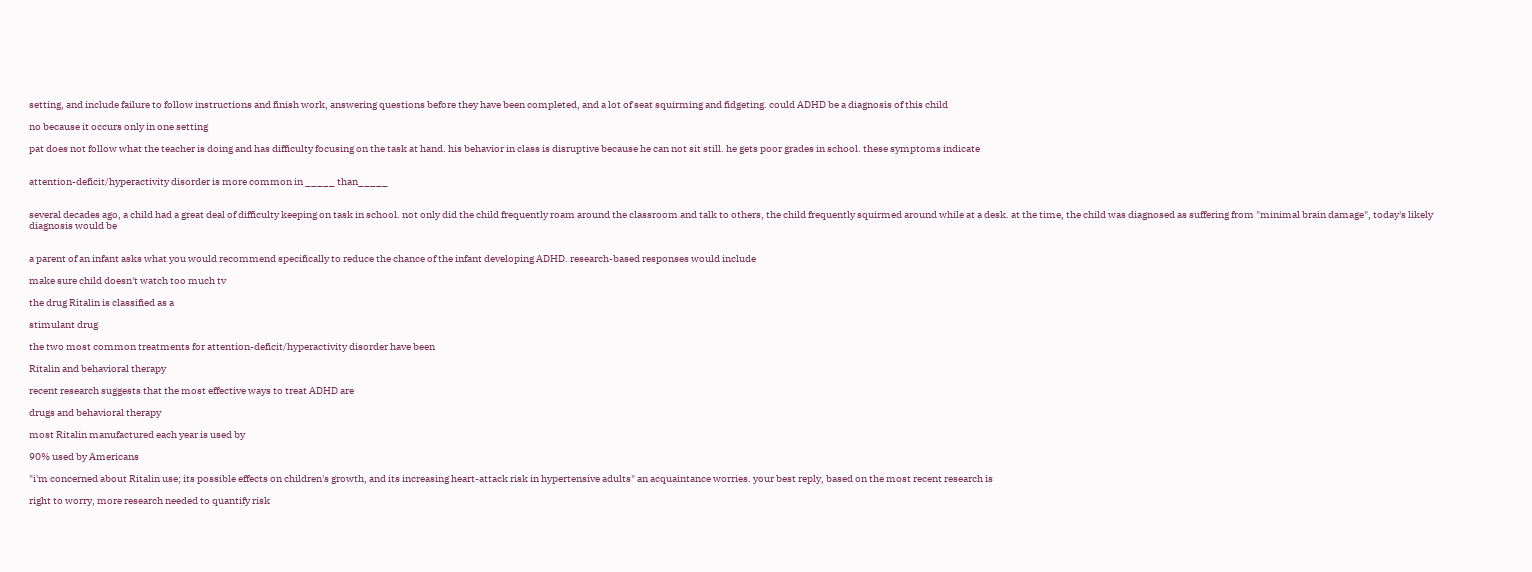setting, and include failure to follow instructions and finish work, answering questions before they have been completed, and a lot of seat squirming and fidgeting. could ADHD be a diagnosis of this child

no because it occurs only in one setting

pat does not follow what the teacher is doing and has difficulty focusing on the task at hand. his behavior in class is disruptive because he can not sit still. he gets poor grades in school. these symptoms indicate


attention-deficit/hyperactivity disorder is more common in _____ than_____


several decades ago, a child had a great deal of difficulty keeping on task in school. not only did the child frequently roam around the classroom and talk to others, the child frequently squirmed around while at a desk. at the time, the child was diagnosed as suffering from "minimal brain damage", today's likely diagnosis would be


a parent of an infant asks what you would recommend specifically to reduce the chance of the infant developing ADHD. research-based responses would include

make sure child doesn't watch too much tv

the drug Ritalin is classified as a

stimulant drug

the two most common treatments for attention-deficit/hyperactivity disorder have been

Ritalin and behavioral therapy

recent research suggests that the most effective ways to treat ADHD are

drugs and behavioral therapy

most Ritalin manufactured each year is used by

90% used by Americans

"i'm concerned about Ritalin use; its possible effects on children's growth, and its increasing heart-attack risk in hypertensive adults" an acquaintance worries. your best reply, based on the most recent research is

right to worry, more research needed to quantify risk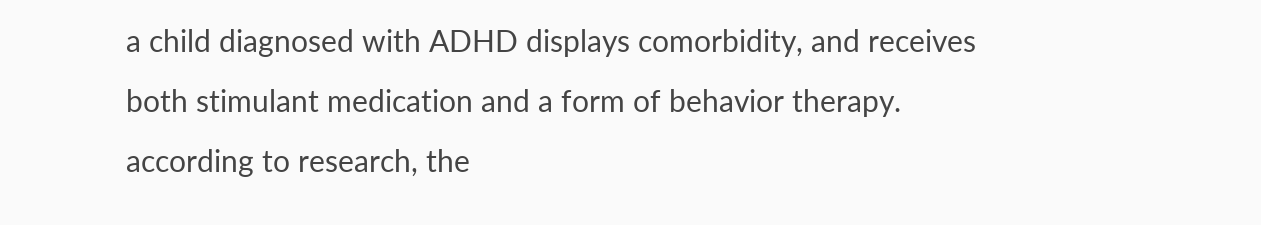a child diagnosed with ADHD displays comorbidity, and receives both stimulant medication and a form of behavior therapy. according to research, the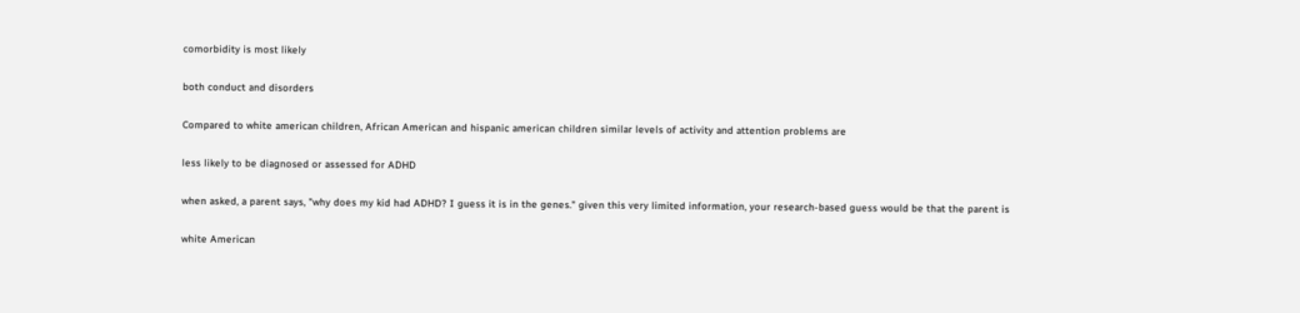comorbidity is most likely

both conduct and disorders

Compared to white american children, African American and hispanic american children similar levels of activity and attention problems are

less likely to be diagnosed or assessed for ADHD

when asked, a parent says, "why does my kid had ADHD? I guess it is in the genes." given this very limited information, your research-based guess would be that the parent is

white American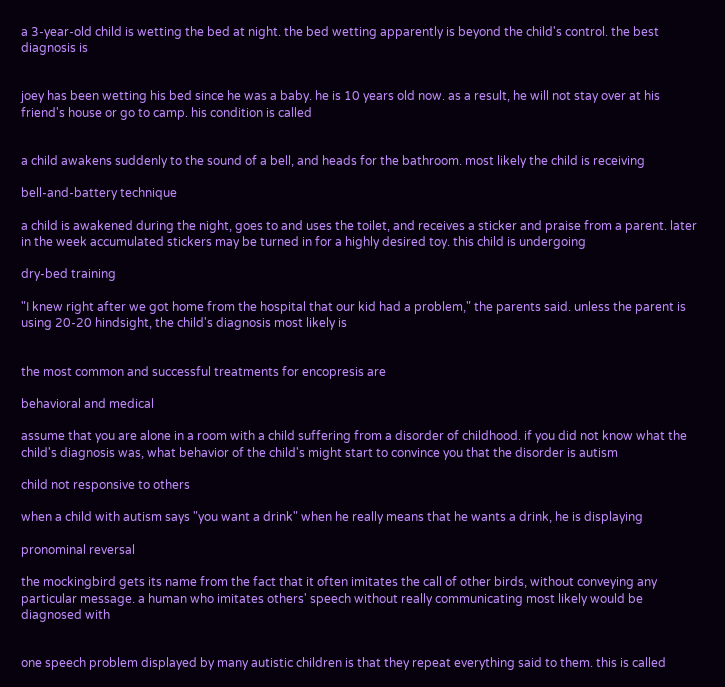a 3-year-old child is wetting the bed at night. the bed wetting apparently is beyond the child's control. the best diagnosis is


joey has been wetting his bed since he was a baby. he is 10 years old now. as a result, he will not stay over at his friend's house or go to camp. his condition is called


a child awakens suddenly to the sound of a bell, and heads for the bathroom. most likely the child is receiving

bell-and-battery technique

a child is awakened during the night, goes to and uses the toilet, and receives a sticker and praise from a parent. later in the week accumulated stickers may be turned in for a highly desired toy. this child is undergoing

dry-bed training

"I knew right after we got home from the hospital that our kid had a problem," the parents said. unless the parent is using 20-20 hindsight, the child's diagnosis most likely is


the most common and successful treatments for encopresis are

behavioral and medical

assume that you are alone in a room with a child suffering from a disorder of childhood. if you did not know what the child's diagnosis was, what behavior of the child's might start to convince you that the disorder is autism

child not responsive to others

when a child with autism says "you want a drink" when he really means that he wants a drink, he is displaying

pronominal reversal

the mockingbird gets its name from the fact that it often imitates the call of other birds, without conveying any particular message. a human who imitates others' speech without really communicating most likely would be diagnosed with


one speech problem displayed by many autistic children is that they repeat everything said to them. this is called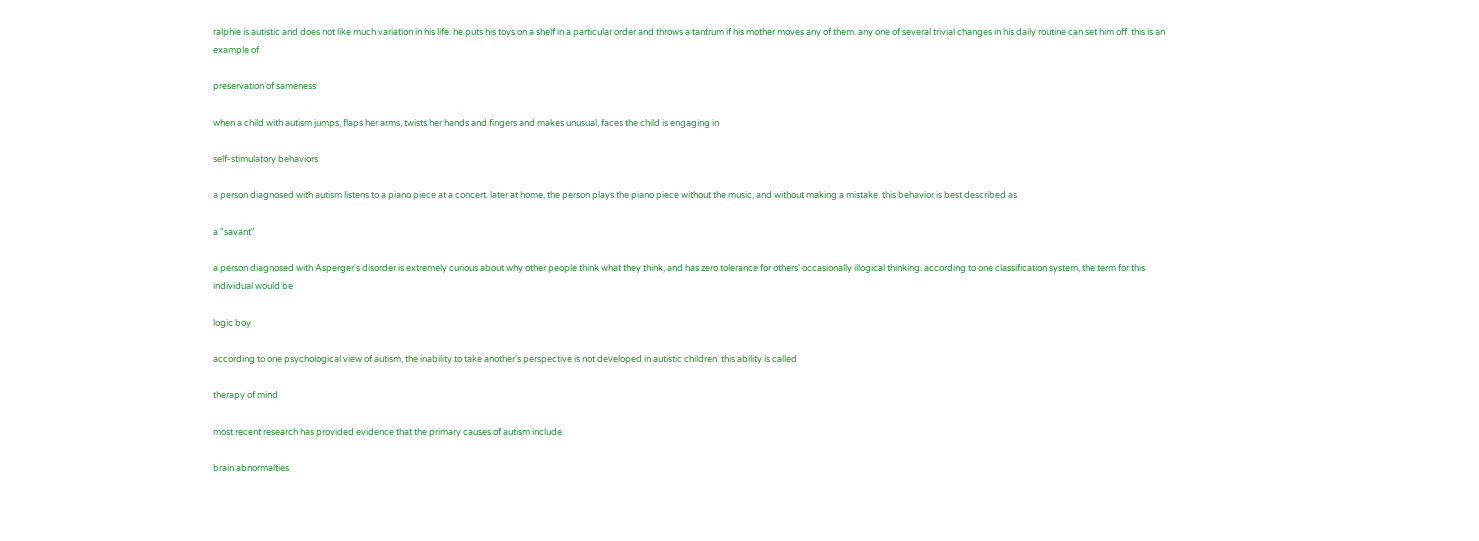ralphie is autistic and does not like much variation in his life. he puts his toys on a shelf in a particular order and throws a tantrum if his mother moves any of them. any one of several trivial changes in his daily routine can set him off. this is an example of

preservation of sameness

when a child with autism jumps, flaps her arms, twists her hands and fingers and makes unusual, faces the child is engaging in

self-stimulatory behaviors

a person diagnosed with autism listens to a piano piece at a concert. later at home, the person plays the piano piece without the music, and without making a mistake. this behavior is best described as

a "savant"

a person diagnosed with Asperger's disorder is extremely curious about why other people think what they think, and has zero tolerance for others' occasionally illogical thinking. according to one classification system, the term for this individual would be

logic boy

according to one psychological view of autism, the inability to take another's perspective is not developed in autistic children. this ability is called

therapy of mind

most recent research has provided evidence that the primary causes of autism include

brain abnormalties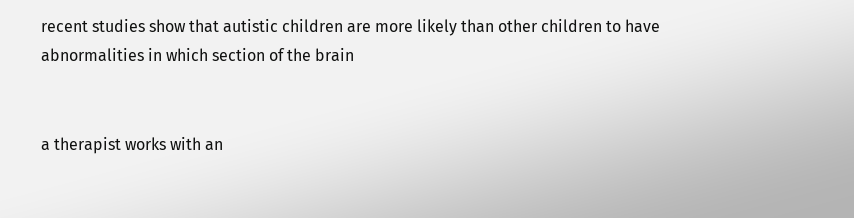recent studies show that autistic children are more likely than other children to have abnormalities in which section of the brain


a therapist works with an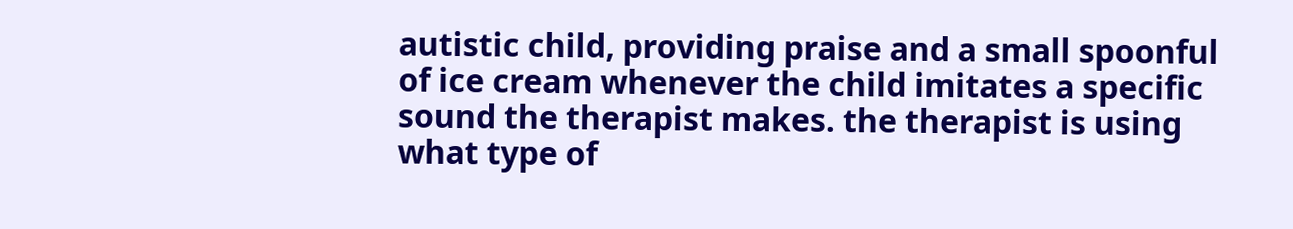autistic child, providing praise and a small spoonful of ice cream whenever the child imitates a specific sound the therapist makes. the therapist is using what type of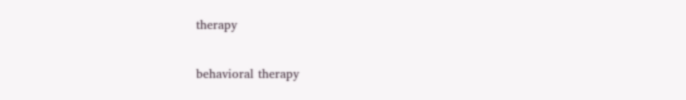therapy

behavioral therapy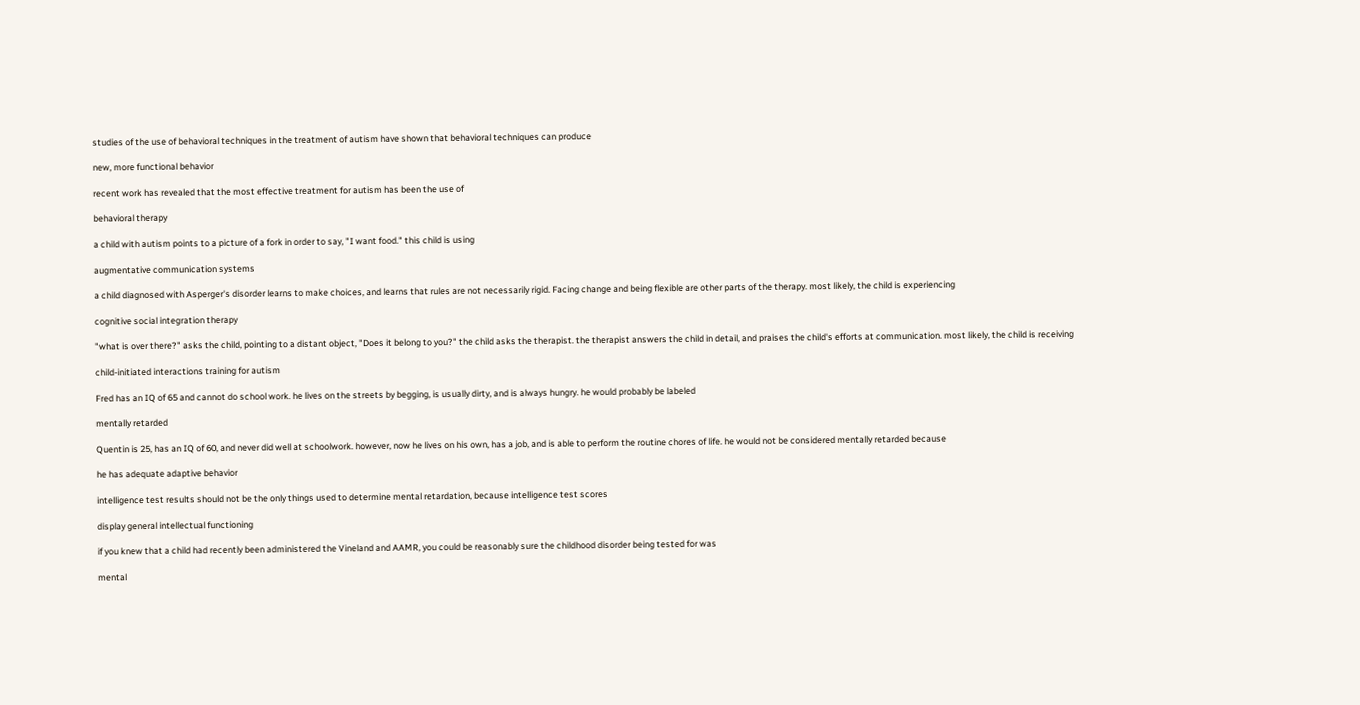studies of the use of behavioral techniques in the treatment of autism have shown that behavioral techniques can produce

new, more functional behavior

recent work has revealed that the most effective treatment for autism has been the use of

behavioral therapy

a child with autism points to a picture of a fork in order to say, "I want food." this child is using

augmentative communication systems

a child diagnosed with Asperger's disorder learns to make choices, and learns that rules are not necessarily rigid. Facing change and being flexible are other parts of the therapy. most likely, the child is experiencing

cognitive social integration therapy

"what is over there?" asks the child, pointing to a distant object, "Does it belong to you?" the child asks the therapist. the therapist answers the child in detail, and praises the child's efforts at communication. most likely, the child is receiving

child-initiated interactions training for autism

Fred has an IQ of 65 and cannot do school work. he lives on the streets by begging, is usually dirty, and is always hungry. he would probably be labeled

mentally retarded

Quentin is 25, has an IQ of 60, and never did well at schoolwork. however, now he lives on his own, has a job, and is able to perform the routine chores of life. he would not be considered mentally retarded because

he has adequate adaptive behavior

intelligence test results should not be the only things used to determine mental retardation, because intelligence test scores

display general intellectual functioning

if you knew that a child had recently been administered the Vineland and AAMR, you could be reasonably sure the childhood disorder being tested for was

mental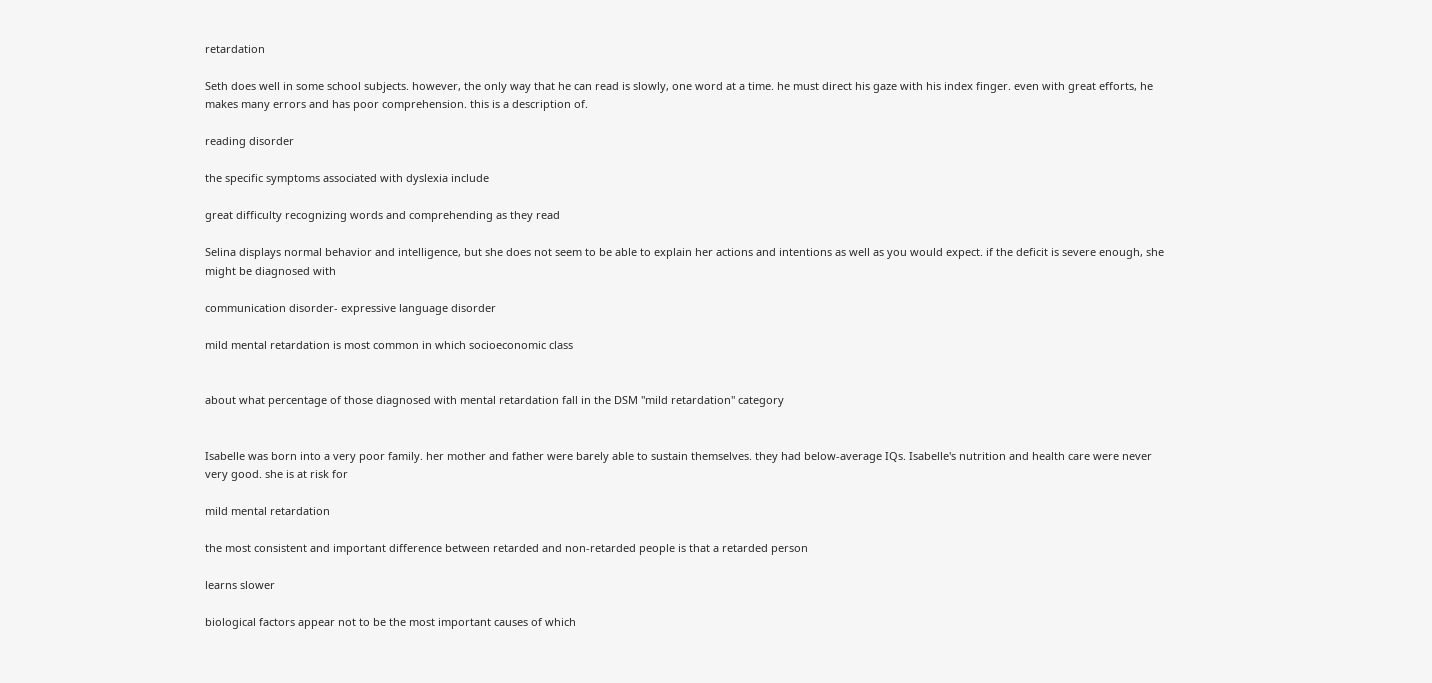retardation

Seth does well in some school subjects. however, the only way that he can read is slowly, one word at a time. he must direct his gaze with his index finger. even with great efforts, he makes many errors and has poor comprehension. this is a description of.

reading disorder

the specific symptoms associated with dyslexia include

great difficulty recognizing words and comprehending as they read

Selina displays normal behavior and intelligence, but she does not seem to be able to explain her actions and intentions as well as you would expect. if the deficit is severe enough, she might be diagnosed with

communication disorder- expressive language disorder

mild mental retardation is most common in which socioeconomic class


about what percentage of those diagnosed with mental retardation fall in the DSM "mild retardation" category


Isabelle was born into a very poor family. her mother and father were barely able to sustain themselves. they had below-average IQs. Isabelle's nutrition and health care were never very good. she is at risk for

mild mental retardation

the most consistent and important difference between retarded and non-retarded people is that a retarded person

learns slower

biological factors appear not to be the most important causes of which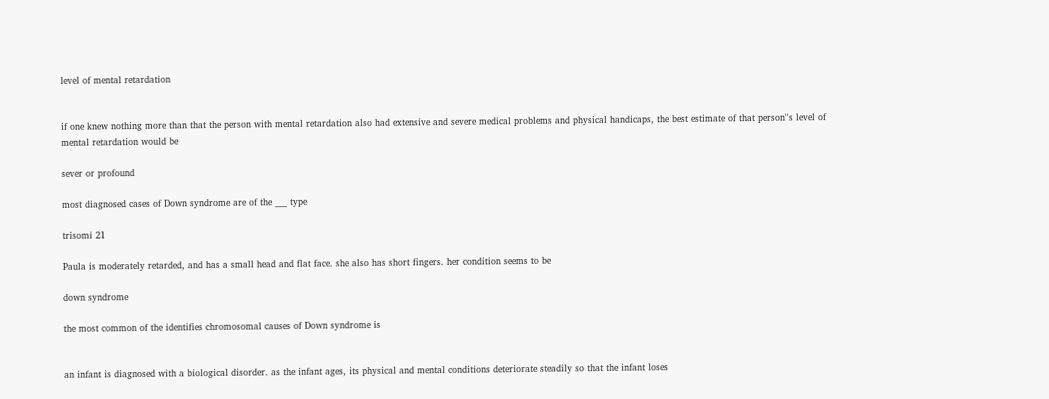level of mental retardation


if one knew nothing more than that the person with mental retardation also had extensive and severe medical problems and physical handicaps, the best estimate of that person''s level of mental retardation would be

sever or profound

most diagnosed cases of Down syndrome are of the ___ type

trisomi 21

Paula is moderately retarded, and has a small head and flat face. she also has short fingers. her condition seems to be

down syndrome

the most common of the identifies chromosomal causes of Down syndrome is


an infant is diagnosed with a biological disorder. as the infant ages, its physical and mental conditions deteriorate steadily so that the infant loses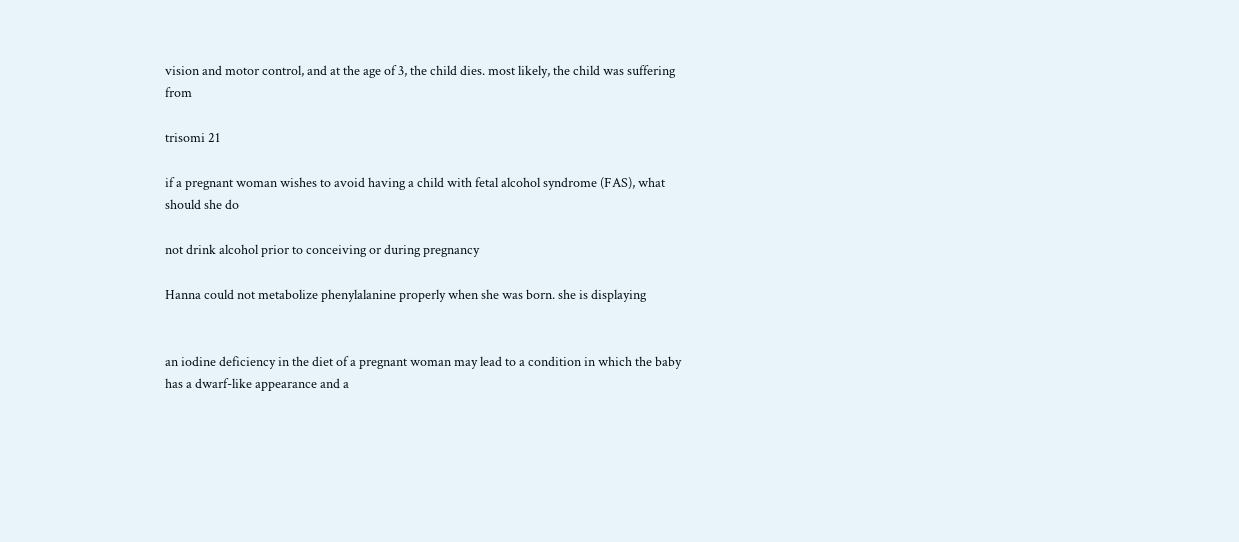vision and motor control, and at the age of 3, the child dies. most likely, the child was suffering from

trisomi 21

if a pregnant woman wishes to avoid having a child with fetal alcohol syndrome (FAS), what should she do

not drink alcohol prior to conceiving or during pregnancy

Hanna could not metabolize phenylalanine properly when she was born. she is displaying


an iodine deficiency in the diet of a pregnant woman may lead to a condition in which the baby has a dwarf-like appearance and a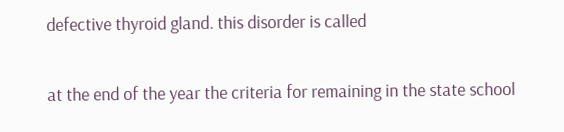defective thyroid gland. this disorder is called


at the end of the year the criteria for remaining in the state school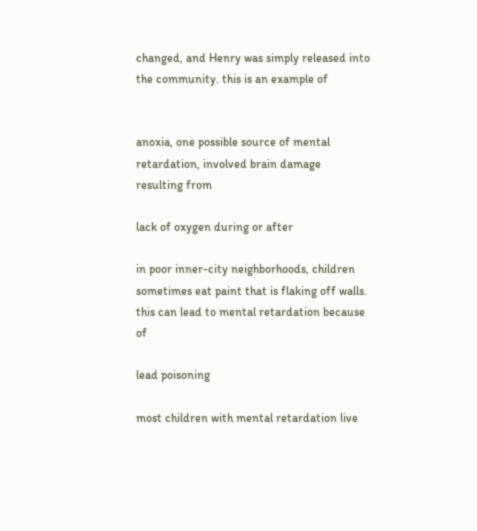changed, and Henry was simply released into the community. this is an example of


anoxia, one possible source of mental retardation, involved brain damage resulting from

lack of oxygen during or after

in poor inner-city neighborhoods, children sometimes eat paint that is flaking off walls. this can lead to mental retardation because of

lead poisoning

most children with mental retardation live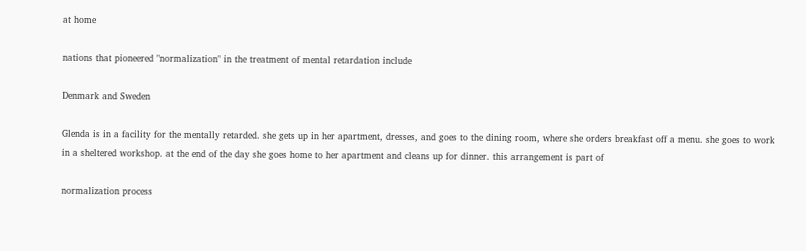at home

nations that pioneered "normalization" in the treatment of mental retardation include

Denmark and Sweden

Glenda is in a facility for the mentally retarded. she gets up in her apartment, dresses, and goes to the dining room, where she orders breakfast off a menu. she goes to work in a sheltered workshop. at the end of the day she goes home to her apartment and cleans up for dinner. this arrangement is part of

normalization process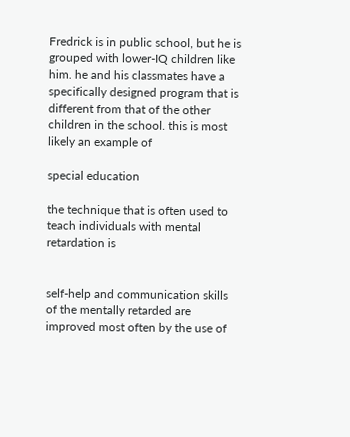Fredrick is in public school, but he is grouped with lower-IQ children like him. he and his classmates have a specifically designed program that is different from that of the other children in the school. this is most likely an example of

special education

the technique that is often used to teach individuals with mental retardation is


self-help and communication skills of the mentally retarded are improved most often by the use of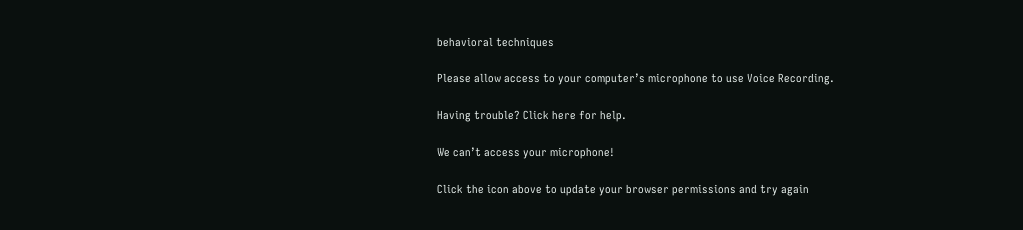behavioral techniques

Please allow access to your computer’s microphone to use Voice Recording.

Having trouble? Click here for help.

We can’t access your microphone!

Click the icon above to update your browser permissions and try again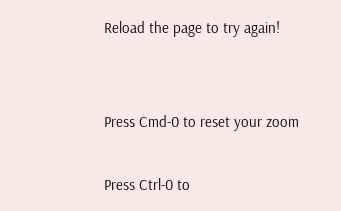Reload the page to try again!


Press Cmd-0 to reset your zoom

Press Ctrl-0 to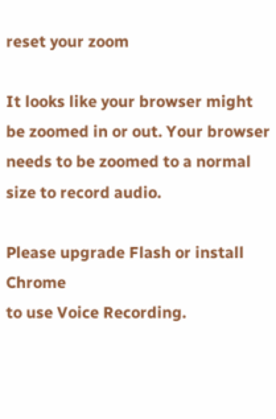reset your zoom

It looks like your browser might be zoomed in or out. Your browser needs to be zoomed to a normal size to record audio.

Please upgrade Flash or install Chrome
to use Voice Recording.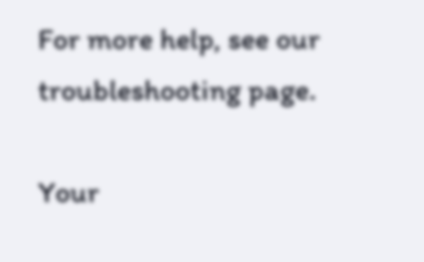For more help, see our troubleshooting page.

Your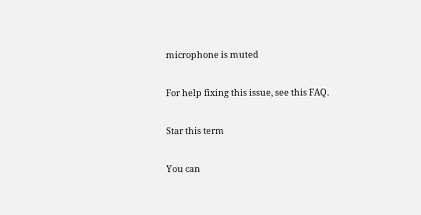microphone is muted

For help fixing this issue, see this FAQ.

Star this term

You can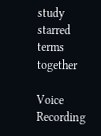study starred terms together

Voice Recording